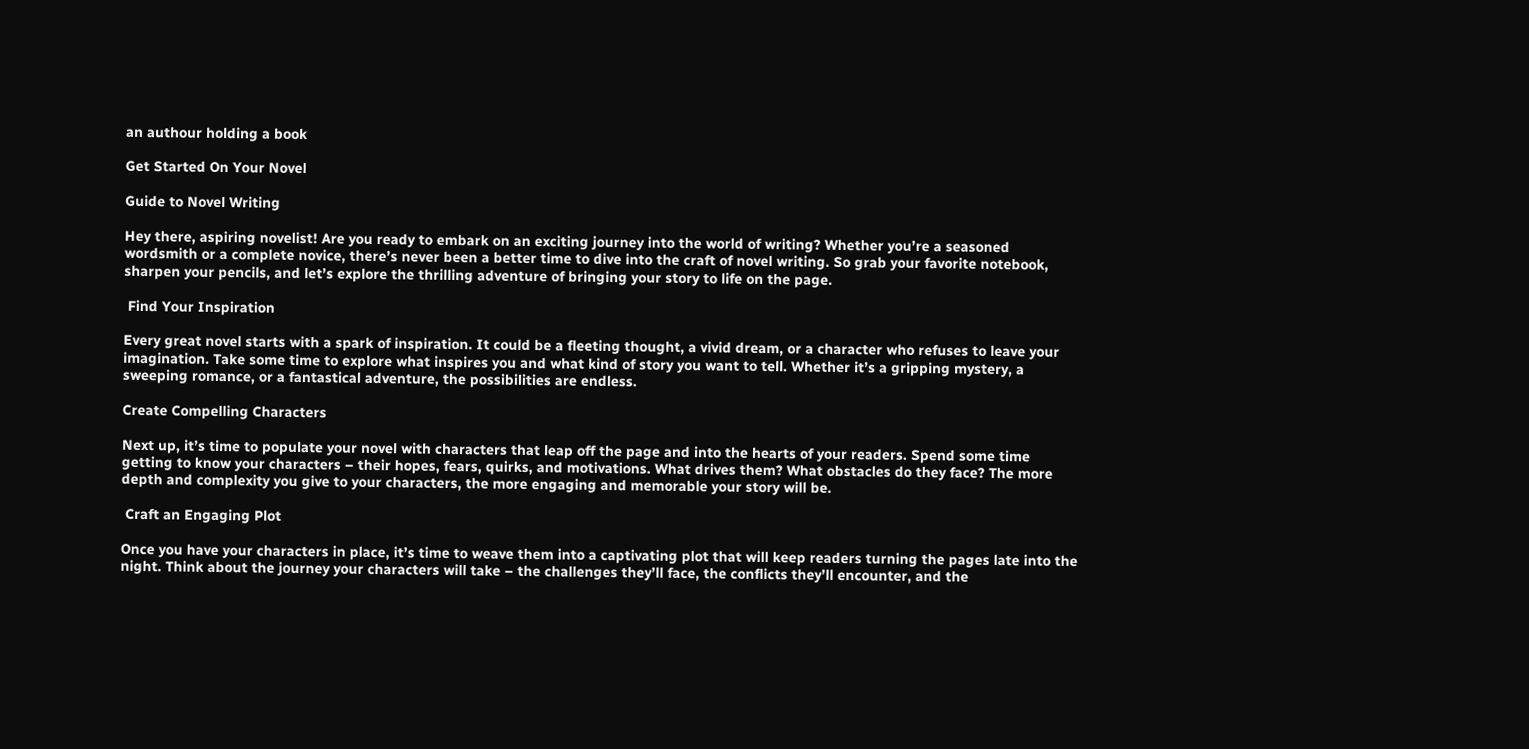an authour holding a book

Get Started On Your Novel

Guide to Novel Writing

Hey there, aspiring novelist! Are you ready to embark on an exciting journey into the world of writing? Whether you’re a seasoned wordsmith or a complete novice, there’s never been a better time to dive into the craft of novel writing. So grab your favorite notebook, sharpen your pencils, and let’s explore the thrilling adventure of bringing your story to life on the page.

 Find Your Inspiration

Every great novel starts with a spark of inspiration. It could be a fleeting thought, a vivid dream, or a character who refuses to leave your imagination. Take some time to explore what inspires you and what kind of story you want to tell. Whether it’s a gripping mystery, a sweeping romance, or a fantastical adventure, the possibilities are endless.

Create Compelling Characters

Next up, it’s time to populate your novel with characters that leap off the page and into the hearts of your readers. Spend some time getting to know your characters – their hopes, fears, quirks, and motivations. What drives them? What obstacles do they face? The more depth and complexity you give to your characters, the more engaging and memorable your story will be.

 Craft an Engaging Plot

Once you have your characters in place, it’s time to weave them into a captivating plot that will keep readers turning the pages late into the night. Think about the journey your characters will take – the challenges they’ll face, the conflicts they’ll encounter, and the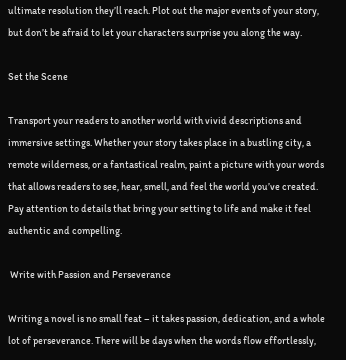ultimate resolution they’ll reach. Plot out the major events of your story, but don’t be afraid to let your characters surprise you along the way.

Set the Scene

Transport your readers to another world with vivid descriptions and immersive settings. Whether your story takes place in a bustling city, a remote wilderness, or a fantastical realm, paint a picture with your words that allows readers to see, hear, smell, and feel the world you’ve created. Pay attention to details that bring your setting to life and make it feel authentic and compelling.

 Write with Passion and Perseverance

Writing a novel is no small feat – it takes passion, dedication, and a whole lot of perseverance. There will be days when the words flow effortlessly,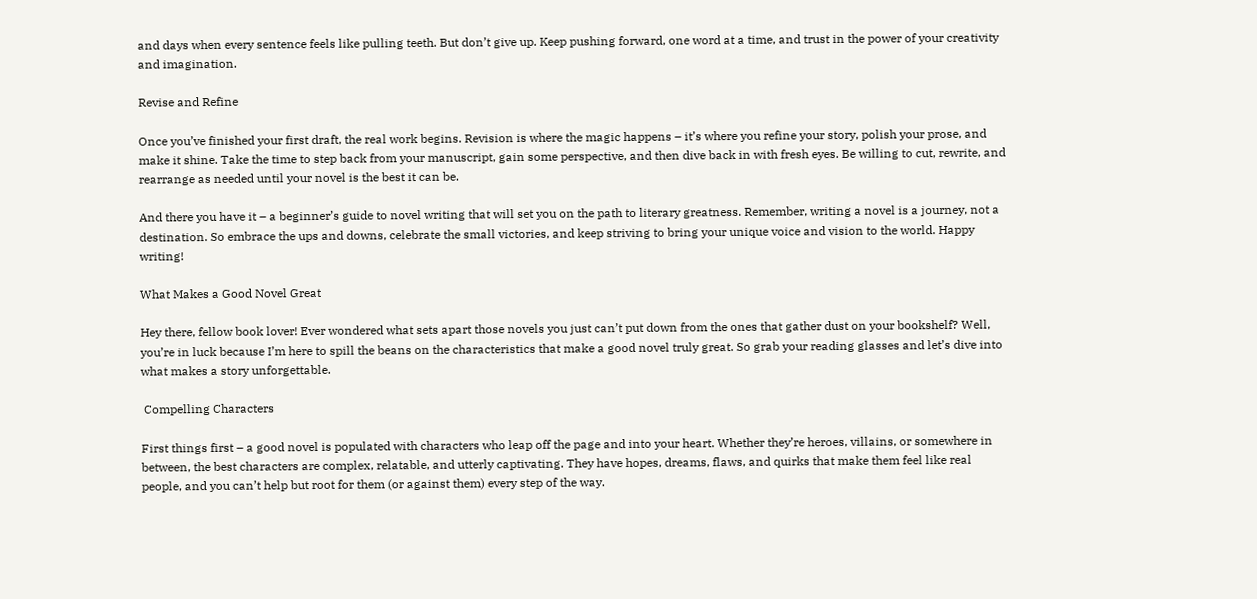and days when every sentence feels like pulling teeth. But don’t give up. Keep pushing forward, one word at a time, and trust in the power of your creativity and imagination.

Revise and Refine

Once you’ve finished your first draft, the real work begins. Revision is where the magic happens – it’s where you refine your story, polish your prose, and make it shine. Take the time to step back from your manuscript, gain some perspective, and then dive back in with fresh eyes. Be willing to cut, rewrite, and rearrange as needed until your novel is the best it can be.

And there you have it – a beginner’s guide to novel writing that will set you on the path to literary greatness. Remember, writing a novel is a journey, not a destination. So embrace the ups and downs, celebrate the small victories, and keep striving to bring your unique voice and vision to the world. Happy writing!

What Makes a Good Novel Great

Hey there, fellow book lover! Ever wondered what sets apart those novels you just can’t put down from the ones that gather dust on your bookshelf? Well, you’re in luck because I’m here to spill the beans on the characteristics that make a good novel truly great. So grab your reading glasses and let’s dive into what makes a story unforgettable.

 Compelling Characters

First things first – a good novel is populated with characters who leap off the page and into your heart. Whether they’re heroes, villains, or somewhere in between, the best characters are complex, relatable, and utterly captivating. They have hopes, dreams, flaws, and quirks that make them feel like real people, and you can’t help but root for them (or against them) every step of the way.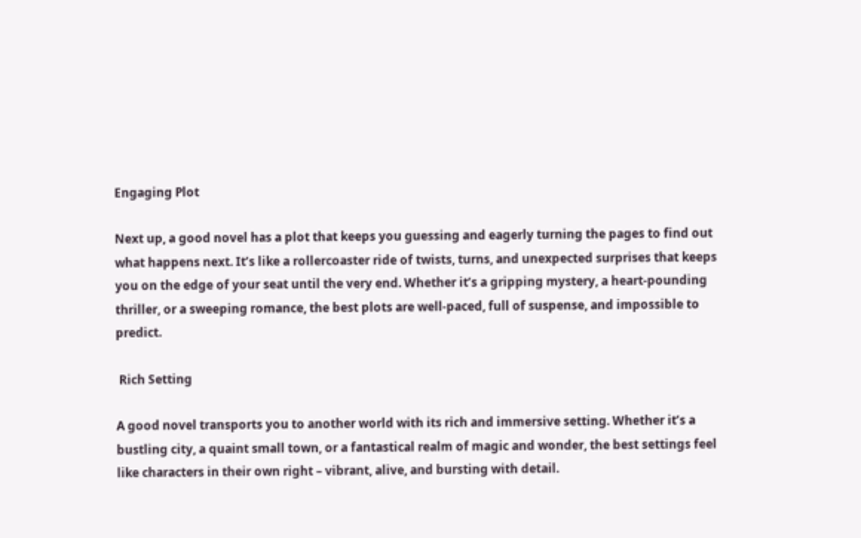Engaging Plot

Next up, a good novel has a plot that keeps you guessing and eagerly turning the pages to find out what happens next. It’s like a rollercoaster ride of twists, turns, and unexpected surprises that keeps you on the edge of your seat until the very end. Whether it’s a gripping mystery, a heart-pounding thriller, or a sweeping romance, the best plots are well-paced, full of suspense, and impossible to predict.

 Rich Setting

A good novel transports you to another world with its rich and immersive setting. Whether it’s a bustling city, a quaint small town, or a fantastical realm of magic and wonder, the best settings feel like characters in their own right – vibrant, alive, and bursting with detail.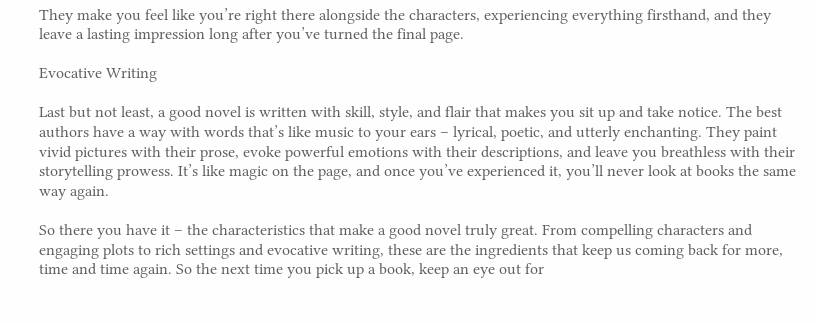They make you feel like you’re right there alongside the characters, experiencing everything firsthand, and they leave a lasting impression long after you’ve turned the final page.

Evocative Writing

Last but not least, a good novel is written with skill, style, and flair that makes you sit up and take notice. The best authors have a way with words that’s like music to your ears – lyrical, poetic, and utterly enchanting. They paint vivid pictures with their prose, evoke powerful emotions with their descriptions, and leave you breathless with their storytelling prowess. It’s like magic on the page, and once you’ve experienced it, you’ll never look at books the same way again.

So there you have it – the characteristics that make a good novel truly great. From compelling characters and engaging plots to rich settings and evocative writing, these are the ingredients that keep us coming back for more, time and time again. So the next time you pick up a book, keep an eye out for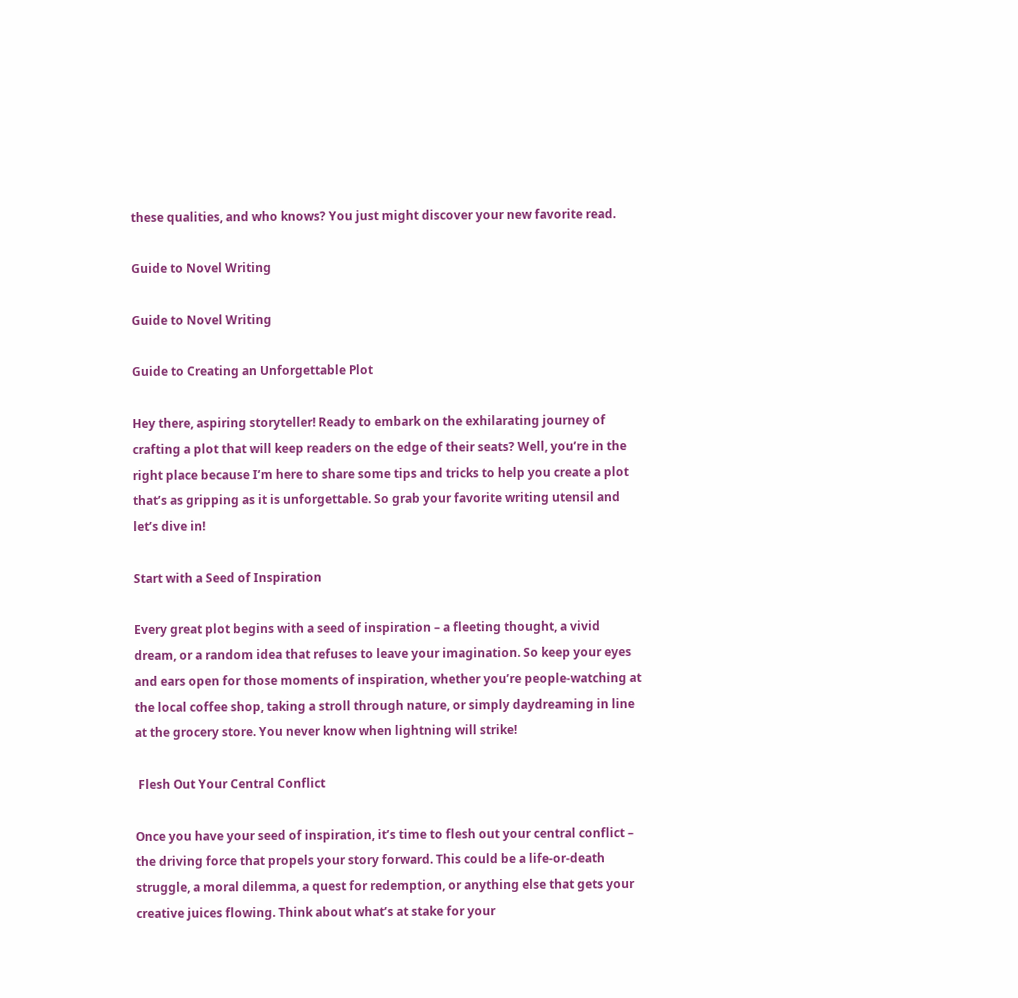these qualities, and who knows? You just might discover your new favorite read.

Guide to Novel Writing

Guide to Novel Writing

Guide to Creating an Unforgettable Plot

Hey there, aspiring storyteller! Ready to embark on the exhilarating journey of crafting a plot that will keep readers on the edge of their seats? Well, you’re in the right place because I’m here to share some tips and tricks to help you create a plot that’s as gripping as it is unforgettable. So grab your favorite writing utensil and let’s dive in!

Start with a Seed of Inspiration

Every great plot begins with a seed of inspiration – a fleeting thought, a vivid dream, or a random idea that refuses to leave your imagination. So keep your eyes and ears open for those moments of inspiration, whether you’re people-watching at the local coffee shop, taking a stroll through nature, or simply daydreaming in line at the grocery store. You never know when lightning will strike!

 Flesh Out Your Central Conflict

Once you have your seed of inspiration, it’s time to flesh out your central conflict – the driving force that propels your story forward. This could be a life-or-death struggle, a moral dilemma, a quest for redemption, or anything else that gets your creative juices flowing. Think about what’s at stake for your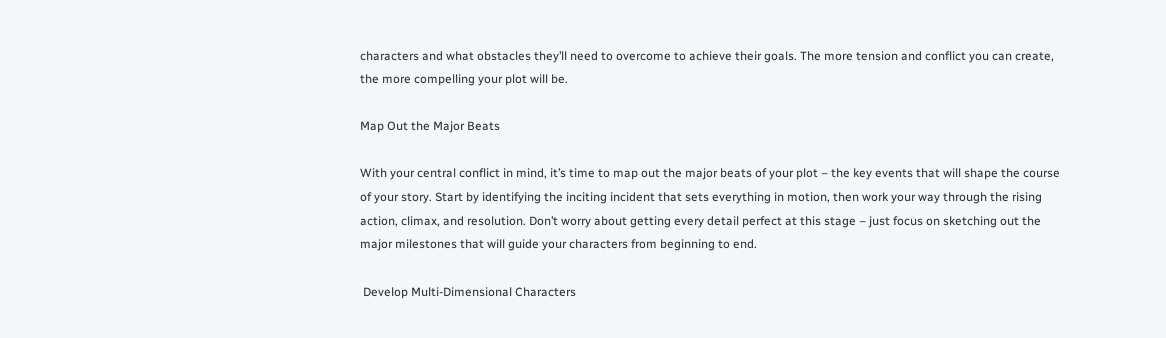characters and what obstacles they’ll need to overcome to achieve their goals. The more tension and conflict you can create, the more compelling your plot will be.

Map Out the Major Beats

With your central conflict in mind, it’s time to map out the major beats of your plot – the key events that will shape the course of your story. Start by identifying the inciting incident that sets everything in motion, then work your way through the rising action, climax, and resolution. Don’t worry about getting every detail perfect at this stage – just focus on sketching out the major milestones that will guide your characters from beginning to end.

 Develop Multi-Dimensional Characters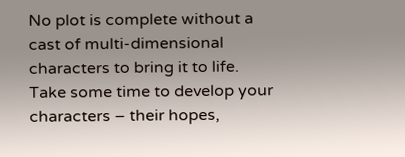No plot is complete without a cast of multi-dimensional characters to bring it to life. Take some time to develop your characters – their hopes,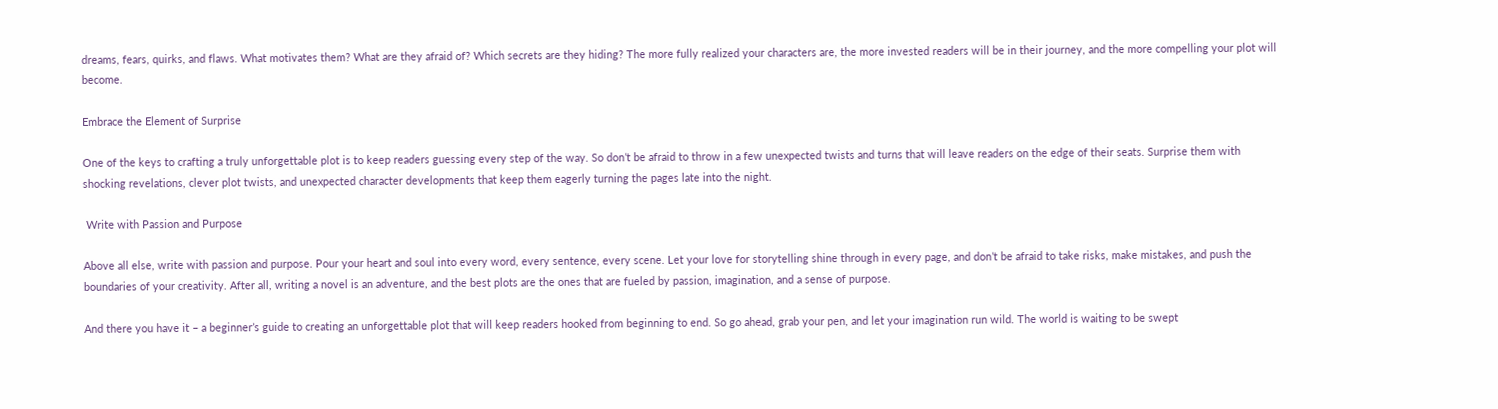dreams, fears, quirks, and flaws. What motivates them? What are they afraid of? Which secrets are they hiding? The more fully realized your characters are, the more invested readers will be in their journey, and the more compelling your plot will become.

Embrace the Element of Surprise

One of the keys to crafting a truly unforgettable plot is to keep readers guessing every step of the way. So don’t be afraid to throw in a few unexpected twists and turns that will leave readers on the edge of their seats. Surprise them with shocking revelations, clever plot twists, and unexpected character developments that keep them eagerly turning the pages late into the night.

 Write with Passion and Purpose

Above all else, write with passion and purpose. Pour your heart and soul into every word, every sentence, every scene. Let your love for storytelling shine through in every page, and don’t be afraid to take risks, make mistakes, and push the boundaries of your creativity. After all, writing a novel is an adventure, and the best plots are the ones that are fueled by passion, imagination, and a sense of purpose.

And there you have it – a beginner’s guide to creating an unforgettable plot that will keep readers hooked from beginning to end. So go ahead, grab your pen, and let your imagination run wild. The world is waiting to be swept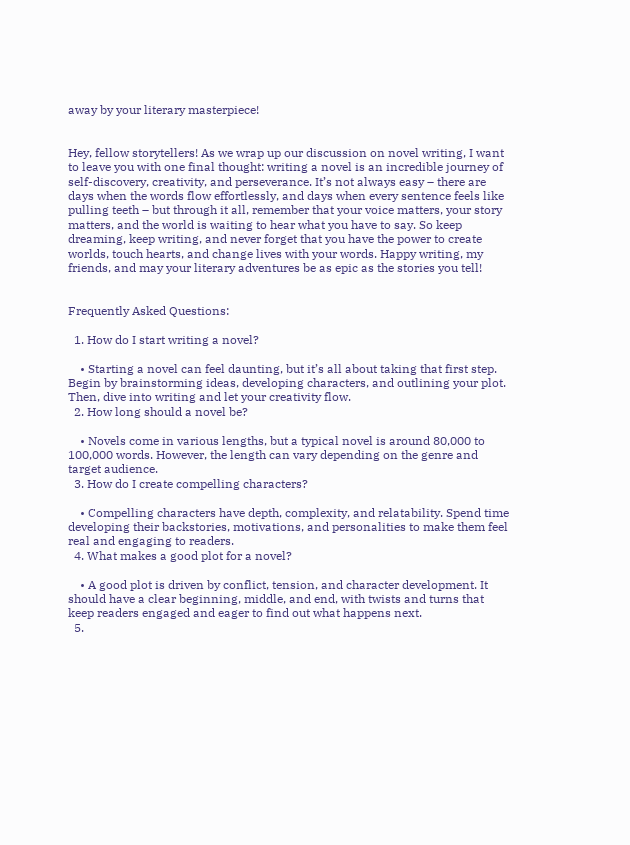away by your literary masterpiece!


Hey, fellow storytellers! As we wrap up our discussion on novel writing, I want to leave you with one final thought: writing a novel is an incredible journey of self-discovery, creativity, and perseverance. It’s not always easy – there are days when the words flow effortlessly, and days when every sentence feels like pulling teeth – but through it all, remember that your voice matters, your story matters, and the world is waiting to hear what you have to say. So keep dreaming, keep writing, and never forget that you have the power to create worlds, touch hearts, and change lives with your words. Happy writing, my friends, and may your literary adventures be as epic as the stories you tell!


Frequently Asked Questions:

  1. How do I start writing a novel?

    • Starting a novel can feel daunting, but it’s all about taking that first step. Begin by brainstorming ideas, developing characters, and outlining your plot. Then, dive into writing and let your creativity flow.
  2. How long should a novel be?

    • Novels come in various lengths, but a typical novel is around 80,000 to 100,000 words. However, the length can vary depending on the genre and target audience.
  3. How do I create compelling characters?

    • Compelling characters have depth, complexity, and relatability. Spend time developing their backstories, motivations, and personalities to make them feel real and engaging to readers.
  4. What makes a good plot for a novel?

    • A good plot is driven by conflict, tension, and character development. It should have a clear beginning, middle, and end, with twists and turns that keep readers engaged and eager to find out what happens next.
  5.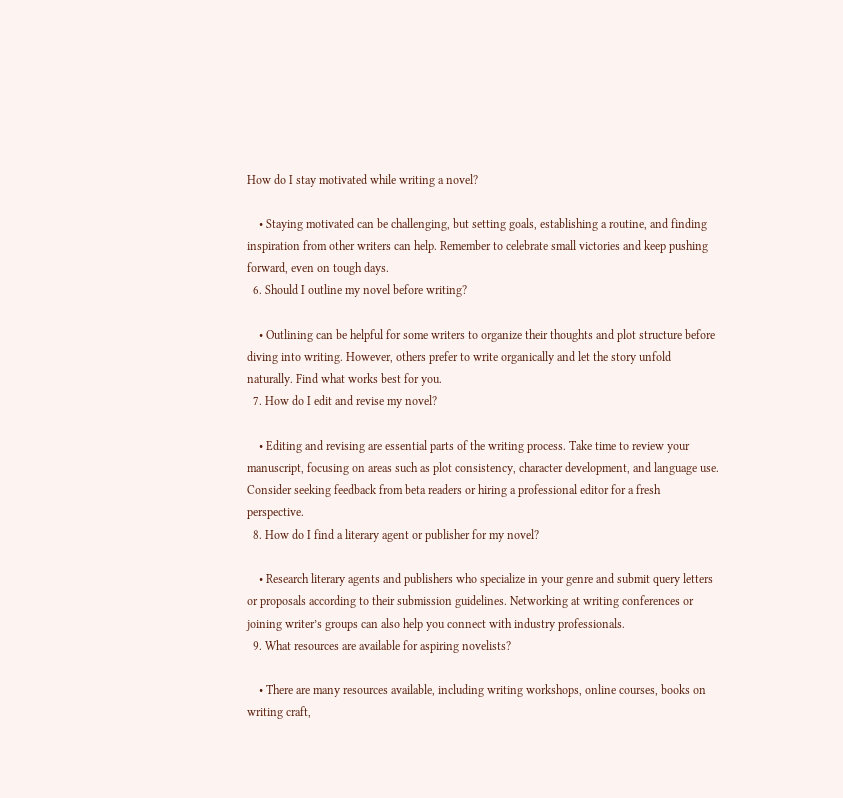How do I stay motivated while writing a novel?

    • Staying motivated can be challenging, but setting goals, establishing a routine, and finding inspiration from other writers can help. Remember to celebrate small victories and keep pushing forward, even on tough days.
  6. Should I outline my novel before writing?

    • Outlining can be helpful for some writers to organize their thoughts and plot structure before diving into writing. However, others prefer to write organically and let the story unfold naturally. Find what works best for you.
  7. How do I edit and revise my novel?

    • Editing and revising are essential parts of the writing process. Take time to review your manuscript, focusing on areas such as plot consistency, character development, and language use. Consider seeking feedback from beta readers or hiring a professional editor for a fresh perspective.
  8. How do I find a literary agent or publisher for my novel?

    • Research literary agents and publishers who specialize in your genre and submit query letters or proposals according to their submission guidelines. Networking at writing conferences or joining writer’s groups can also help you connect with industry professionals.
  9. What resources are available for aspiring novelists?

    • There are many resources available, including writing workshops, online courses, books on writing craft,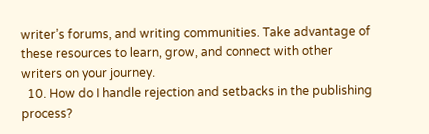writer’s forums, and writing communities. Take advantage of these resources to learn, grow, and connect with other writers on your journey.
  10. How do I handle rejection and setbacks in the publishing process?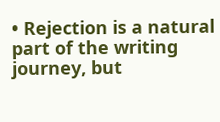• Rejection is a natural part of the writing journey, but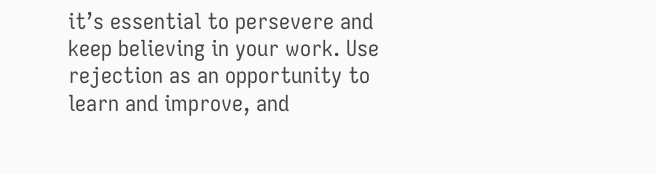it’s essential to persevere and keep believing in your work. Use rejection as an opportunity to learn and improve, and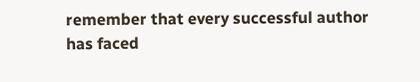remember that every successful author has faced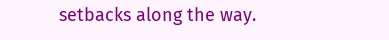setbacks along the way.